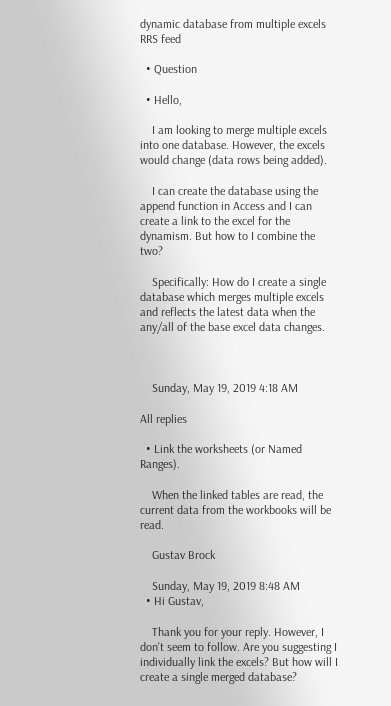dynamic database from multiple excels RRS feed

  • Question

  • Hello,

    I am looking to merge multiple excels into one database. However, the excels would change (data rows being added).

    I can create the database using the append function in Access and I can create a link to the excel for the dynamism. But how to I combine the two?

    Specifically: How do I create a single database which merges multiple excels and reflects the latest data when the any/all of the base excel data changes.



    Sunday, May 19, 2019 4:18 AM

All replies

  • Link the worksheets (or Named Ranges).

    When the linked tables are read, the current data from the workbooks will be read.

    Gustav Brock

    Sunday, May 19, 2019 8:48 AM
  • Hi Gustav,

    Thank you for your reply. However, I don't seem to follow. Are you suggesting I individually link the excels? But how will I create a single merged database?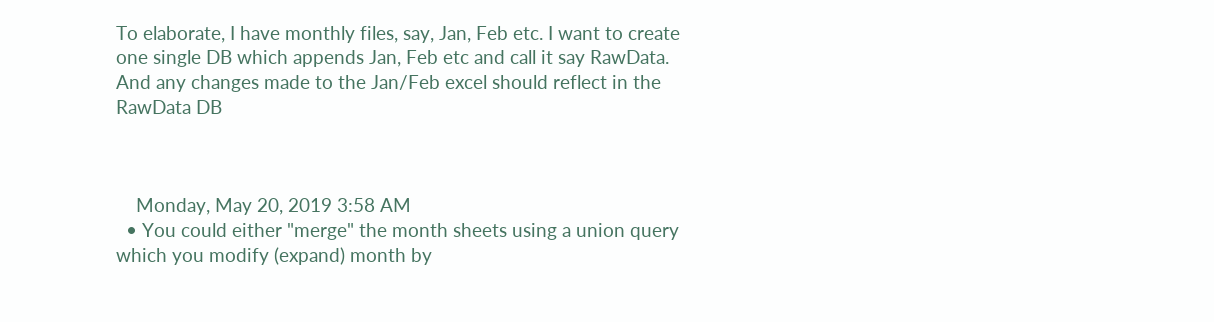To elaborate, I have monthly files, say, Jan, Feb etc. I want to create one single DB which appends Jan, Feb etc and call it say RawData. And any changes made to the Jan/Feb excel should reflect in the RawData DB



    Monday, May 20, 2019 3:58 AM
  • You could either "merge" the month sheets using a union query which you modify (expand) month by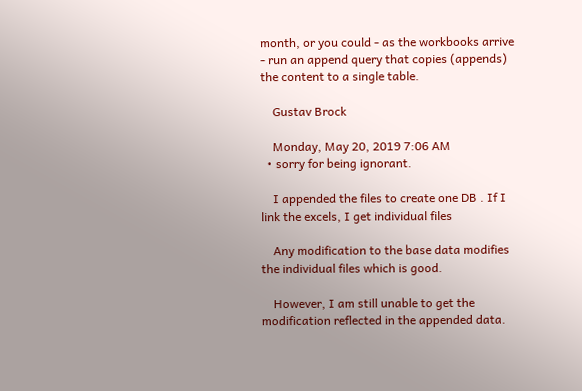month, or you could - as the workbooks arrive - run an append query that copies (appends) the content to a single table.

    Gustav Brock

    Monday, May 20, 2019 7:06 AM
  • sorry for being ignorant.

    I appended the files to create one DB . If I link the excels, I get individual files

    Any modification to the base data modifies the individual files which is good.

    However, I am still unable to get the modification reflected in the appended data.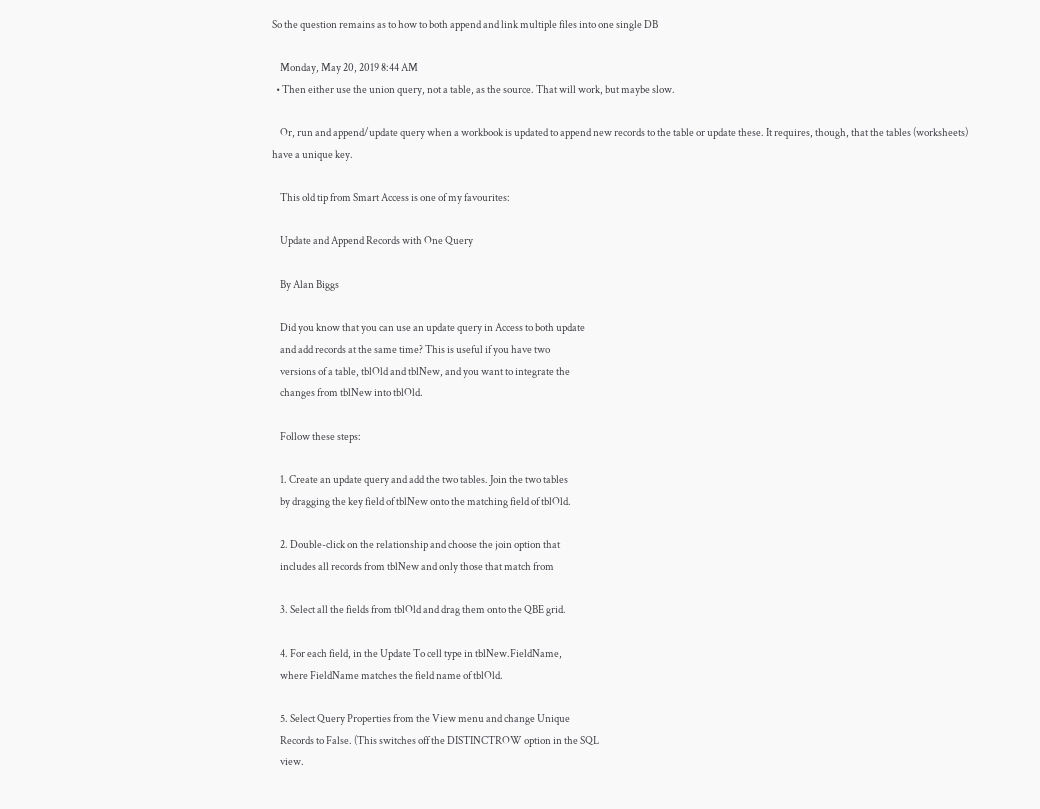So the question remains as to how to both append and link multiple files into one single DB

    Monday, May 20, 2019 8:44 AM
  • Then either use the union query, not a table, as the source. That will work, but maybe slow.

    Or, run and append/update query when a workbook is updated to append new records to the table or update these. It requires, though, that the tables (worksheets) have a unique key.

    This old tip from Smart Access is one of my favourites:

    Update and Append Records with One Query

    By Alan Biggs

    Did you know that you can use an update query in Access to both update
    and add records at the same time? This is useful if you have two
    versions of a table, tblOld and tblNew, and you want to integrate the
    changes from tblNew into tblOld.

    Follow these steps:

    1. Create an update query and add the two tables. Join the two tables
    by dragging the key field of tblNew onto the matching field of tblOld.

    2. Double-click on the relationship and choose the join option that
    includes all records from tblNew and only those that match from

    3. Select all the fields from tblOld and drag them onto the QBE grid.

    4. For each field, in the Update To cell type in tblNew.FieldName,
    where FieldName matches the field name of tblOld.

    5. Select Query Properties from the View menu and change Unique
    Records to False. (This switches off the DISTINCTROW option in the SQL
    view.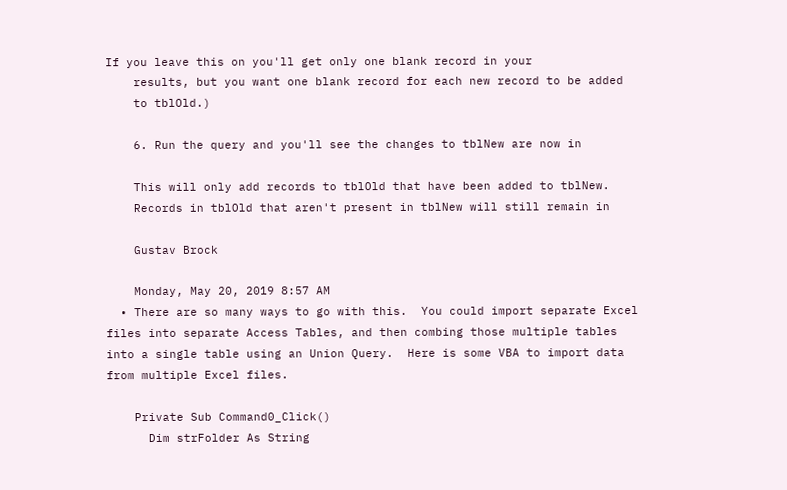If you leave this on you'll get only one blank record in your
    results, but you want one blank record for each new record to be added
    to tblOld.)

    6. Run the query and you'll see the changes to tblNew are now in

    This will only add records to tblOld that have been added to tblNew.
    Records in tblOld that aren't present in tblNew will still remain in

    Gustav Brock

    Monday, May 20, 2019 8:57 AM
  • There are so many ways to go with this.  You could import separate Excel files into separate Access Tables, and then combing those multiple tables into a single table using an Union Query.  Here is some VBA to import data from multiple Excel files.

    Private Sub Command0_Click()
      Dim strFolder As String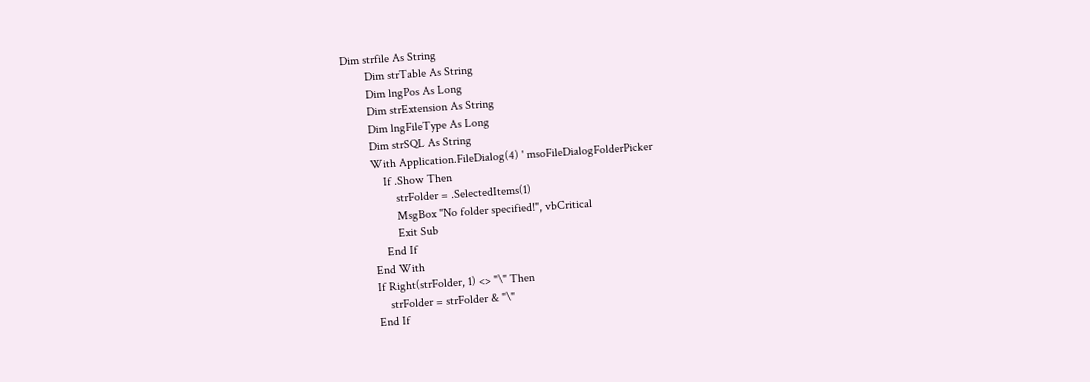Dim strfile As String
        Dim strTable As String
        Dim lngPos As Long
        Dim strExtension As String
        Dim lngFileType As Long
        Dim strSQL As String
        With Application.FileDialog(4) ' msoFileDialogFolderPicker
            If .Show Then
                strFolder = .SelectedItems(1)
                MsgBox "No folder specified!", vbCritical
                Exit Sub
            End If
        End With
        If Right(strFolder, 1) <> "\" Then
            strFolder = strFolder & "\"
        End If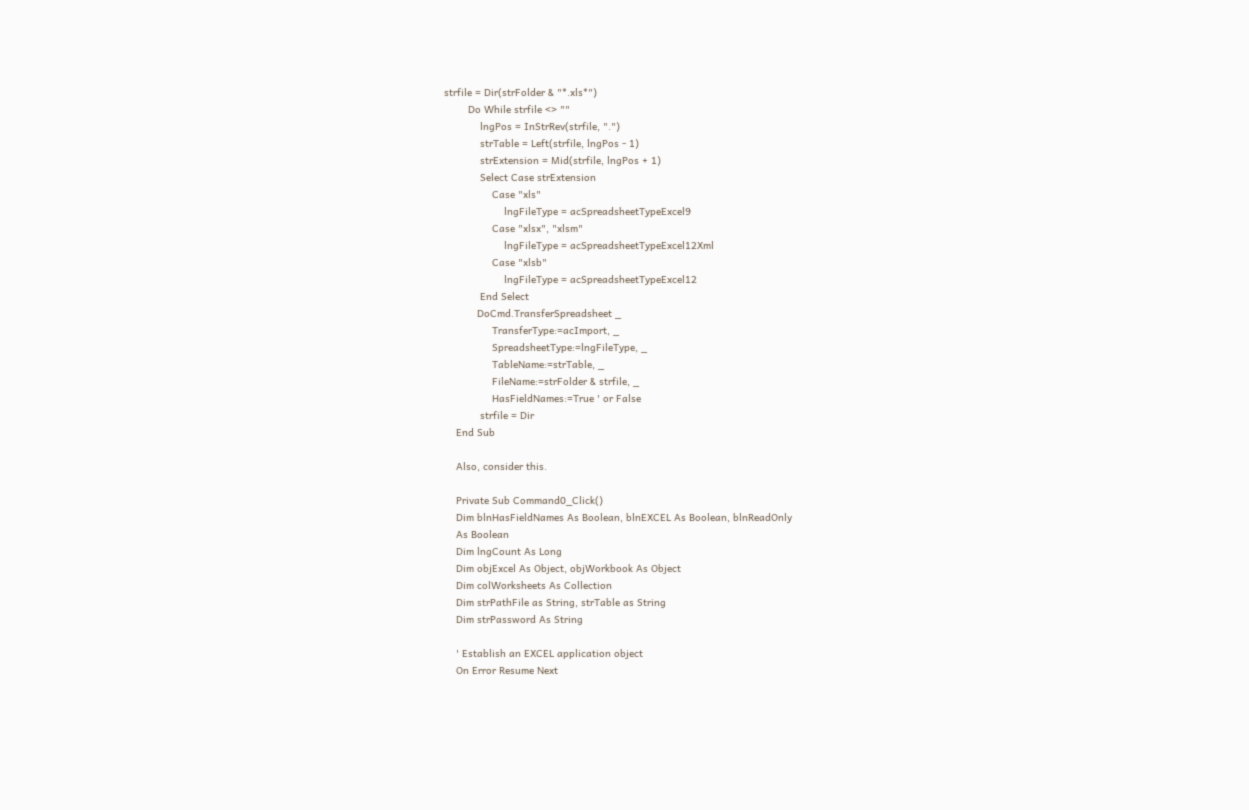strfile = Dir(strFolder & "*.xls*")
        Do While strfile <> ""
            lngPos = InStrRev(strfile, ".")
            strTable = Left(strfile, lngPos - 1)
            strExtension = Mid(strfile, lngPos + 1)
            Select Case strExtension
                Case "xls"
                    lngFileType = acSpreadsheetTypeExcel9
                Case "xlsx", "xlsm"
                    lngFileType = acSpreadsheetTypeExcel12Xml
                Case "xlsb"
                    lngFileType = acSpreadsheetTypeExcel12
            End Select
           DoCmd.TransferSpreadsheet _
                TransferType:=acImport, _
                SpreadsheetType:=lngFileType, _
                TableName:=strTable, _
                FileName:=strFolder & strfile, _
                HasFieldNames:=True ' or False
            strfile = Dir
    End Sub

    Also, consider this.

    Private Sub Command0_Click()
    Dim blnHasFieldNames As Boolean, blnEXCEL As Boolean, blnReadOnly
    As Boolean
    Dim lngCount As Long
    Dim objExcel As Object, objWorkbook As Object
    Dim colWorksheets As Collection
    Dim strPathFile as String, strTable as String
    Dim strPassword As String

    ' Establish an EXCEL application object
    On Error Resume Next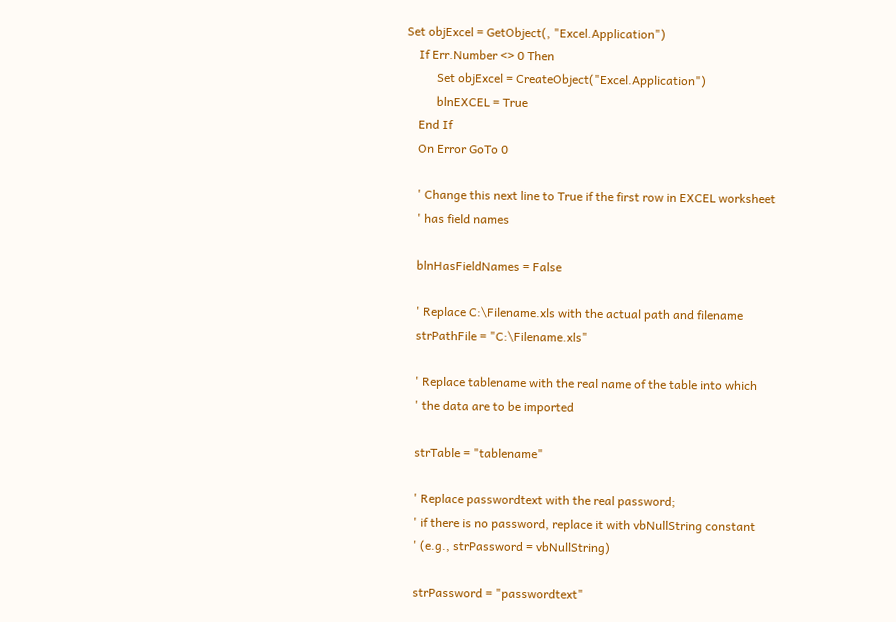Set objExcel = GetObject(, "Excel.Application")
    If Err.Number <> 0 Then
          Set objExcel = CreateObject("Excel.Application")
          blnEXCEL = True
    End If
    On Error GoTo 0

    ' Change this next line to True if the first row in EXCEL worksheet
    ' has field names

    blnHasFieldNames = False

    ' Replace C:\Filename.xls with the actual path and filename
    strPathFile = "C:\Filename.xls"

    ' Replace tablename with the real name of the table into which
    ' the data are to be imported

    strTable = "tablename"

    ' Replace passwordtext with the real password;
    ' if there is no password, replace it with vbNullString constant
    ' (e.g., strPassword = vbNullString)

    strPassword = "passwordtext"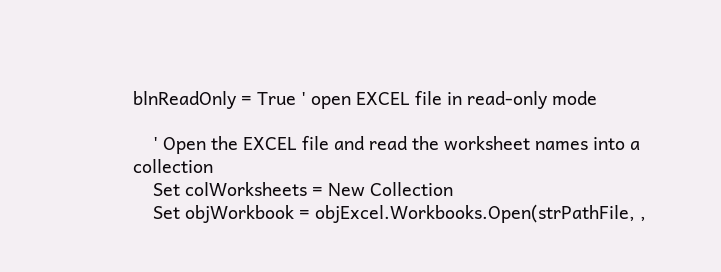blnReadOnly = True ' open EXCEL file in read-only mode

    ' Open the EXCEL file and read the worksheet names into a collection
    Set colWorksheets = New Collection
    Set objWorkbook = objExcel.Workbooks.Open(strPathFile, ,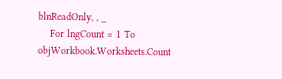blnReadOnly, , _
    For lngCount = 1 To objWorkbook.Worksheets.Count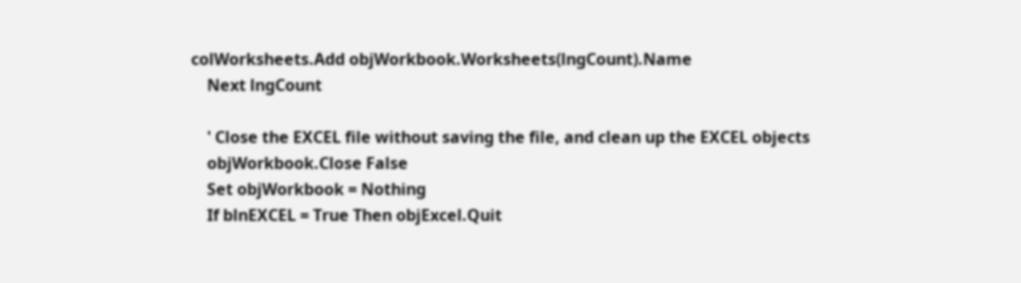colWorksheets.Add objWorkbook.Worksheets(lngCount).Name
    Next lngCount

    ' Close the EXCEL file without saving the file, and clean up the EXCEL objects
    objWorkbook.Close False
    Set objWorkbook = Nothing
    If blnEXCEL = True Then objExcel.Quit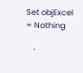Set objExcel = Nothing

    '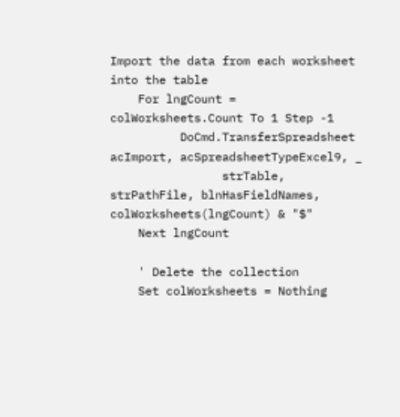Import the data from each worksheet into the table
    For lngCount = colWorksheets.Count To 1 Step -1
          DoCmd.TransferSpreadsheet acImport, acSpreadsheetTypeExcel9, _
                strTable, strPathFile, blnHasFieldNames, colWorksheets(lngCount) & "$"
    Next lngCount

    ' Delete the collection
    Set colWorksheets = Nothing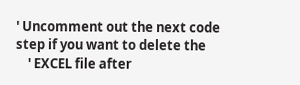' Uncomment out the next code step if you want to delete the
    ' EXCEL file after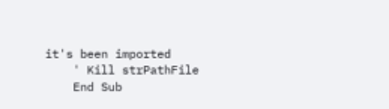it's been imported
    ' Kill strPathFile
    End Sub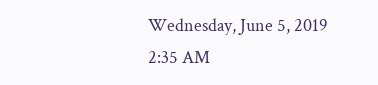Wednesday, June 5, 2019 2:35 AM